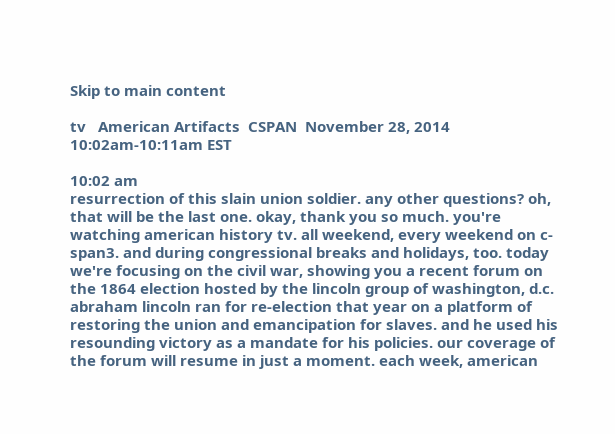Skip to main content

tv   American Artifacts  CSPAN  November 28, 2014 10:02am-10:11am EST

10:02 am
resurrection of this slain union soldier. any other questions? oh, that will be the last one. okay, thank you so much. you're watching american history tv. all weekend, every weekend on c-span3. and during congressional breaks and holidays, too. today we're focusing on the civil war, showing you a recent forum on the 1864 election hosted by the lincoln group of washington, d.c. abraham lincoln ran for re-election that year on a platform of restoring the union and emancipation for slaves. and he used his resounding victory as a mandate for his policies. our coverage of the forum will resume in just a moment. each week, american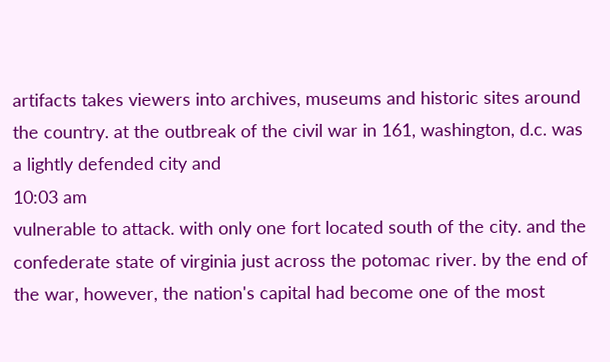artifacts takes viewers into archives, museums and historic sites around the country. at the outbreak of the civil war in 161, washington, d.c. was a lightly defended city and
10:03 am
vulnerable to attack. with only one fort located south of the city. and the confederate state of virginia just across the potomac river. by the end of the war, however, the nation's capital had become one of the most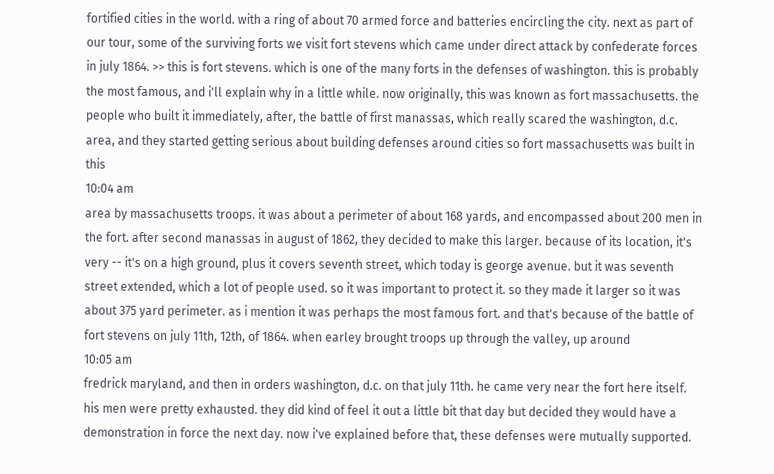fortified cities in the world. with a ring of about 70 armed force and batteries encircling the city. next as part of our tour, some of the surviving forts we visit fort stevens which came under direct attack by confederate forces in july 1864. >> this is fort stevens. which is one of the many forts in the defenses of washington. this is probably the most famous, and i'll explain why in a little while. now originally, this was known as fort massachusetts. the people who built it immediately, after, the battle of first manassas, which really scared the washington, d.c. area, and they started getting serious about building defenses around cities so fort massachusetts was built in this
10:04 am
area by massachusetts troops. it was about a perimeter of about 168 yards, and encompassed about 200 men in the fort. after second manassas in august of 1862, they decided to make this larger. because of its location, it's very -- it's on a high ground, plus it covers seventh street, which today is george avenue. but it was seventh street extended, which a lot of people used. so it was important to protect it. so they made it larger so it was about 375 yard perimeter. as i mention it was perhaps the most famous fort. and that's because of the battle of fort stevens on july 11th, 12th, of 1864. when earley brought troops up through the valley, up around
10:05 am
fredrick maryland, and then in orders washington, d.c. on that july 11th. he came very near the fort here itself. his men were pretty exhausted. they did kind of feel it out a little bit that day but decided they would have a demonstration in force the next day. now i've explained before that, these defenses were mutually supported.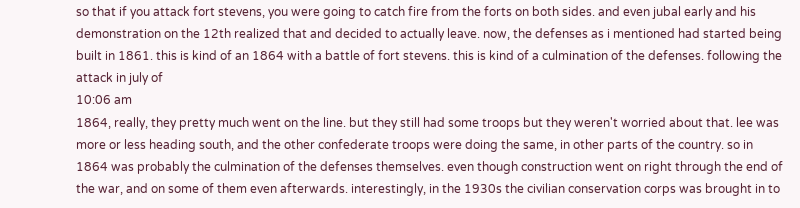so that if you attack fort stevens, you were going to catch fire from the forts on both sides. and even jubal early and his demonstration on the 12th realized that and decided to actually leave. now, the defenses as i mentioned had started being built in 1861. this is kind of an 1864 with a battle of fort stevens. this is kind of a culmination of the defenses. following the attack in july of
10:06 am
1864, really, they pretty much went on the line. but they still had some troops but they weren't worried about that. lee was more or less heading south, and the other confederate troops were doing the same, in other parts of the country. so in 1864 was probably the culmination of the defenses themselves. even though construction went on right through the end of the war, and on some of them even afterwards. interestingly, in the 1930s the civilian conservation corps was brought in to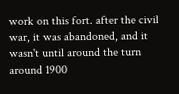work on this fort. after the civil war, it was abandoned, and it wasn't until around the turn around 1900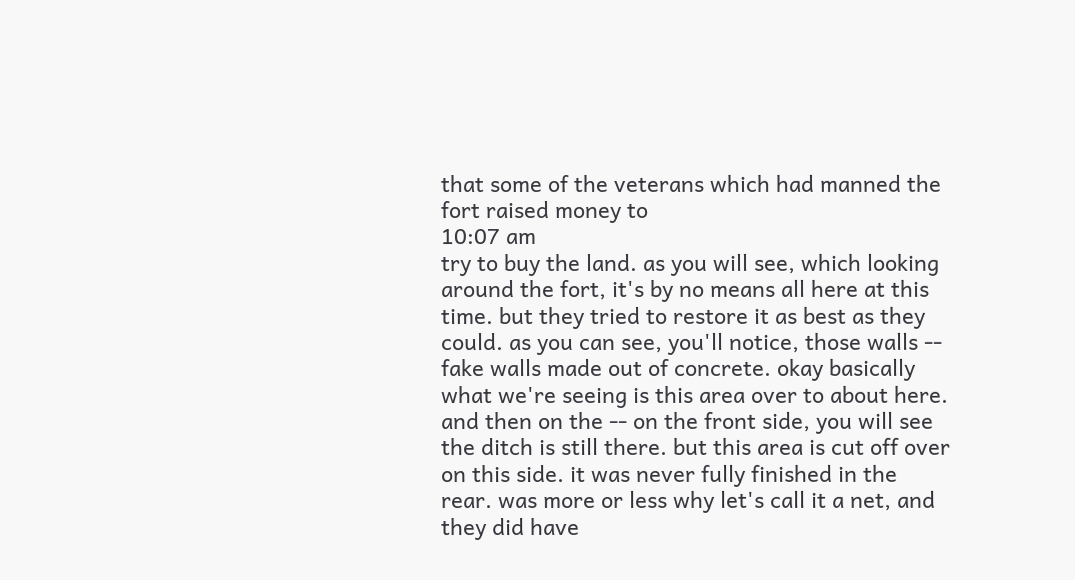that some of the veterans which had manned the fort raised money to
10:07 am
try to buy the land. as you will see, which looking around the fort, it's by no means all here at this time. but they tried to restore it as best as they could. as you can see, you'll notice, those walls -- fake walls made out of concrete. okay basically what we're seeing is this area over to about here. and then on the -- on the front side, you will see the ditch is still there. but this area is cut off over on this side. it was never fully finished in the rear. was more or less why let's call it a net, and they did have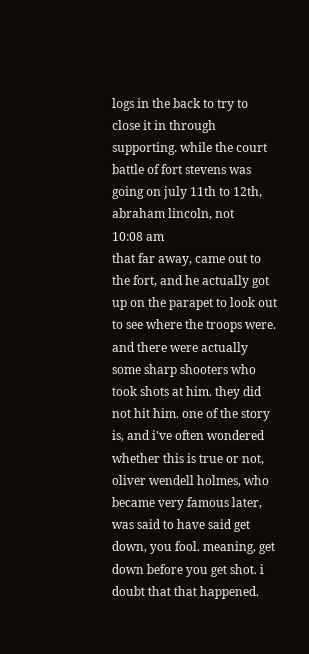logs in the back to try to close it in through supporting. while the court battle of fort stevens was going on july 11th to 12th, abraham lincoln, not
10:08 am
that far away, came out to the fort, and he actually got up on the parapet to look out to see where the troops were. and there were actually some sharp shooters who took shots at him. they did not hit him. one of the story is, and i've often wondered whether this is true or not, oliver wendell holmes, who became very famous later, was said to have said get down, you fool. meaning, get down before you get shot. i doubt that that happened.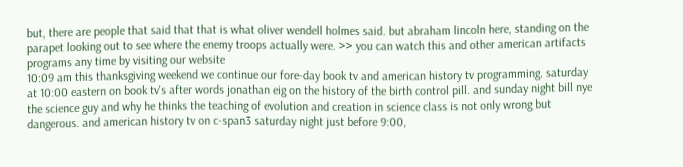but, there are people that said that that is what oliver wendell holmes said. but abraham lincoln here, standing on the parapet looking out to see where the enemy troops actually were. >> you can watch this and other american artifacts programs any time by visiting our website
10:09 am this thanksgiving weekend we continue our fore-day book tv and american history tv programming. saturday at 10:00 eastern on book tv's after words jonathan eig on the history of the birth control pill. and sunday night bill nye the science guy and why he thinks the teaching of evolution and creation in science class is not only wrong but dangerous. and american history tv on c-span3 saturday night just before 9:00,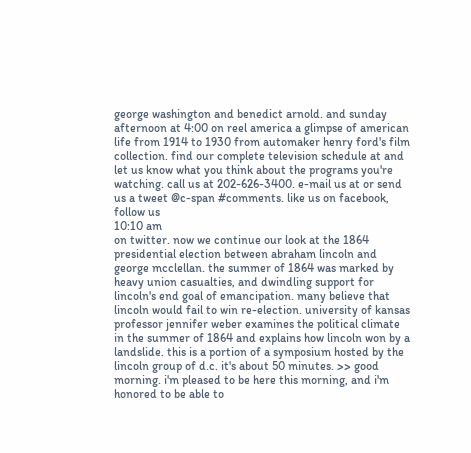george washington and benedict arnold. and sunday afternoon at 4:00 on reel america a glimpse of american life from 1914 to 1930 from automaker henry ford's film collection. find our complete television schedule at and let us know what you think about the programs you're watching. call us at 202-626-3400. e-mail us at or send us a tweet @c-span #comments. like us on facebook, follow us
10:10 am
on twitter. now we continue our look at the 1864 presidential election between abraham lincoln and george mcclellan. the summer of 1864 was marked by heavy union casualties, and dwindling support for lincoln's end goal of emancipation. many believe that lincoln would fail to win re-election. university of kansas professor jennifer weber examines the political climate in the summer of 1864 and explains how lincoln won by a landslide. this is a portion of a symposium hosted by the lincoln group of d.c. it's about 50 minutes. >> good morning. i'm pleased to be here this morning, and i'm honored to be able to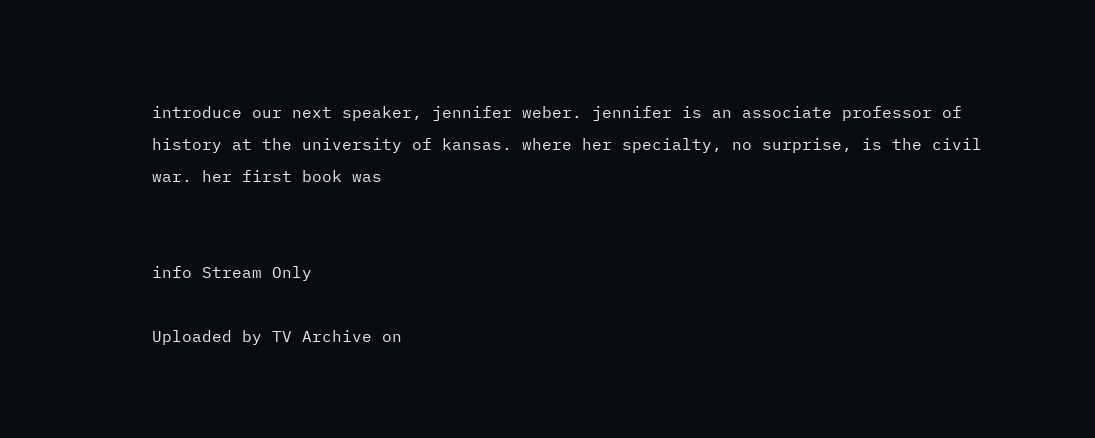introduce our next speaker, jennifer weber. jennifer is an associate professor of history at the university of kansas. where her specialty, no surprise, is the civil war. her first book was


info Stream Only

Uploaded by TV Archive on